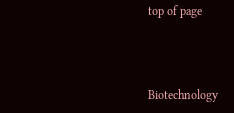top of page



Biotechnology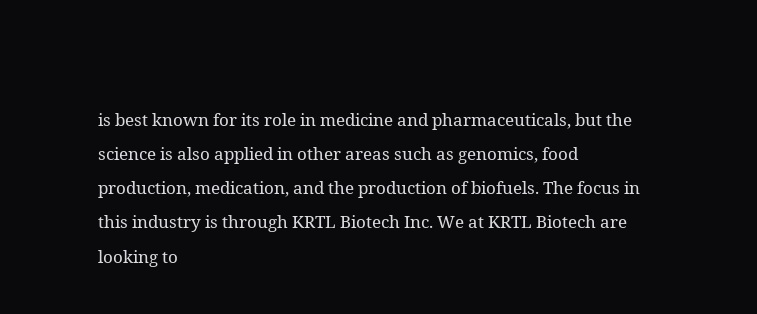is best known for its role in medicine and pharmaceuticals, but the science is also applied in other areas such as genomics, food production, medication, and the production of biofuels. The focus in this industry is through KRTL Biotech Inc. We at KRTL Biotech are looking to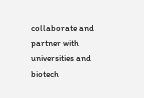collaborate and partner with universities and biotech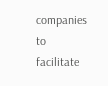companies to facilitate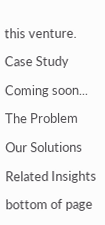this venture.

Case Study

Coming soon...

The Problem

Our Solutions

Related Insights

bottom of page